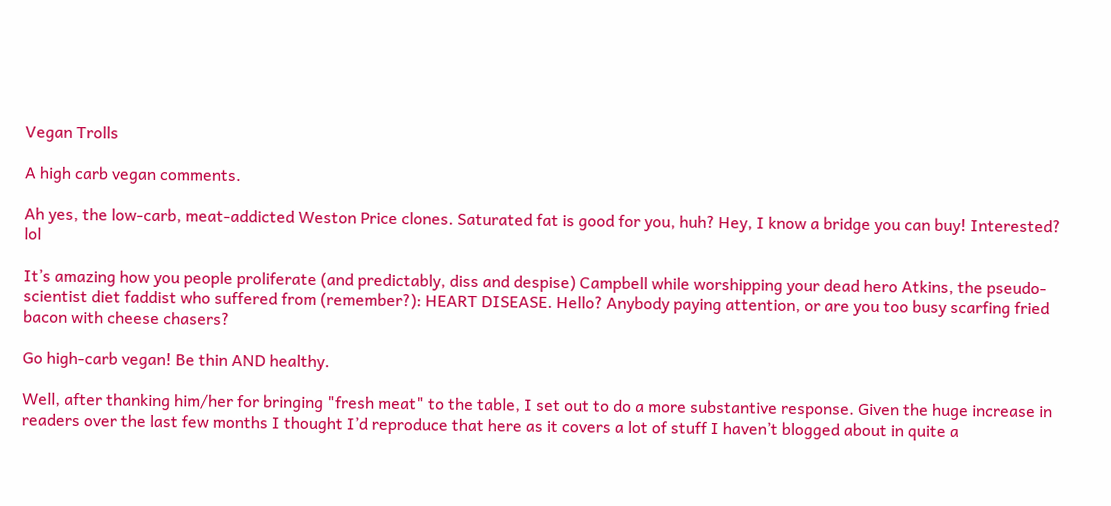Vegan Trolls

A high carb vegan comments.

Ah yes, the low-carb, meat-addicted Weston Price clones. Saturated fat is good for you, huh? Hey, I know a bridge you can buy! Interested? lol

It’s amazing how you people proliferate (and predictably, diss and despise) Campbell while worshipping your dead hero Atkins, the pseudo-scientist diet faddist who suffered from (remember?): HEART DISEASE. Hello? Anybody paying attention, or are you too busy scarfing fried bacon with cheese chasers?

Go high-carb vegan! Be thin AND healthy.

Well, after thanking him/her for bringing "fresh meat" to the table, I set out to do a more substantive response. Given the huge increase in readers over the last few months I thought I’d reproduce that here as it covers a lot of stuff I haven’t blogged about in quite a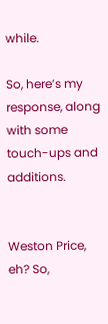while.

So, here’s my response, along with some touch-ups and additions.


Weston Price, eh? So,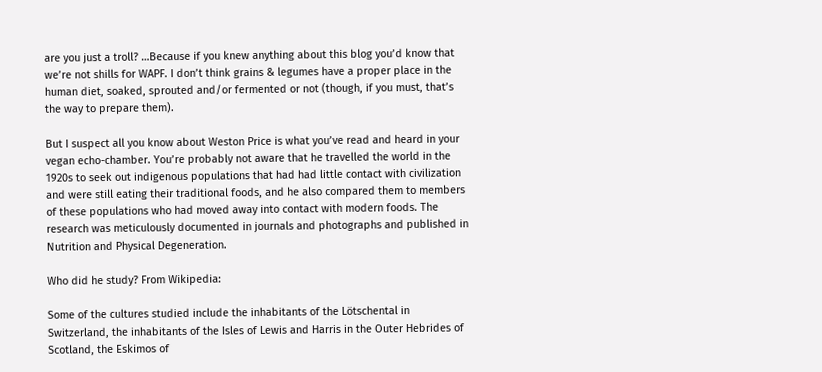are you just a troll? …Because if you knew anything about this blog you’d know that we’re not shills for WAPF. I don’t think grains & legumes have a proper place in the human diet, soaked, sprouted and/or fermented or not (though, if you must, that’s the way to prepare them).

But I suspect all you know about Weston Price is what you’ve read and heard in your vegan echo-chamber. You’re probably not aware that he travelled the world in the 1920s to seek out indigenous populations that had had little contact with civilization and were still eating their traditional foods, and he also compared them to members of these populations who had moved away into contact with modern foods. The research was meticulously documented in journals and photographs and published in Nutrition and Physical Degeneration.

Who did he study? From Wikipedia:

Some of the cultures studied include the inhabitants of the Lötschental in Switzerland, the inhabitants of the Isles of Lewis and Harris in the Outer Hebrides of Scotland, the Eskimos of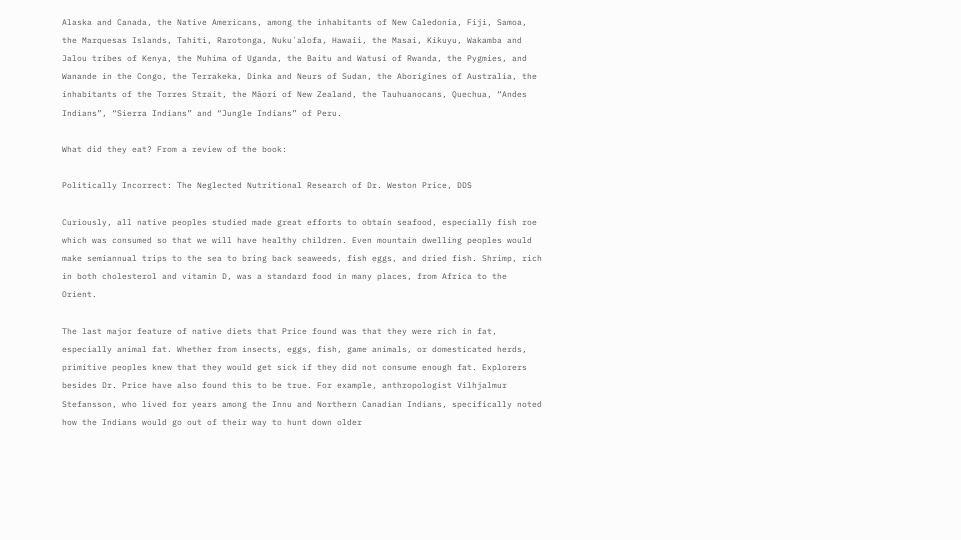Alaska and Canada, the Native Americans, among the inhabitants of New Caledonia, Fiji, Samoa, the Marquesas Islands, Tahiti, Rarotonga, Nukuʻalofa, Hawaii, the Masai, Kikuyu, Wakamba and Jalou tribes of Kenya, the Muhima of Uganda, the Baitu and Watusi of Rwanda, the Pygmies, and Wanande in the Congo, the Terrakeka, Dinka and Neurs of Sudan, the Aborigines of Australia, the inhabitants of the Torres Strait, the Māori of New Zealand, the Tauhuanocans, Quechua, “Andes Indians”, “Sierra Indians” and “Jungle Indians” of Peru.

What did they eat? From a review of the book:

Politically Incorrect: The Neglected Nutritional Research of Dr. Weston Price, DDS

Curiously, all native peoples studied made great efforts to obtain seafood, especially fish roe which was consumed so that we will have healthy children. Even mountain dwelling peoples would make semiannual trips to the sea to bring back seaweeds, fish eggs, and dried fish. Shrimp, rich in both cholesterol and vitamin D, was a standard food in many places, from Africa to the Orient.

The last major feature of native diets that Price found was that they were rich in fat, especially animal fat. Whether from insects, eggs, fish, game animals, or domesticated herds, primitive peoples knew that they would get sick if they did not consume enough fat. Explorers besides Dr. Price have also found this to be true. For example, anthropologist Vilhjalmur Stefansson, who lived for years among the Innu and Northern Canadian Indians, specifically noted how the Indians would go out of their way to hunt down older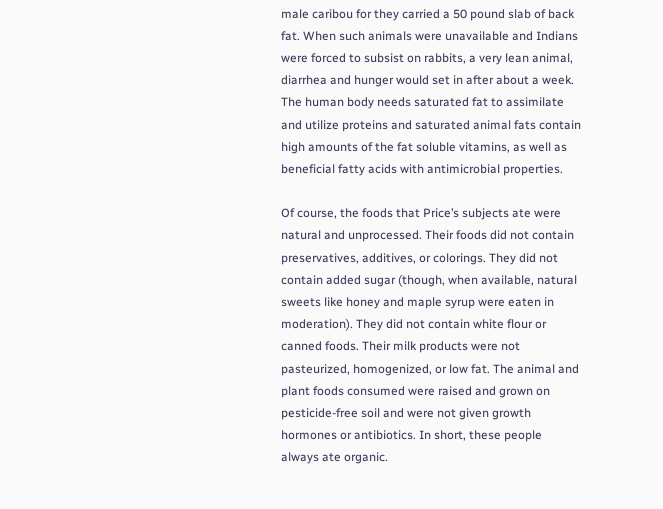male caribou for they carried a 50 pound slab of back fat. When such animals were unavailable and Indians were forced to subsist on rabbits, a very lean animal, diarrhea and hunger would set in after about a week. The human body needs saturated fat to assimilate and utilize proteins and saturated animal fats contain high amounts of the fat soluble vitamins, as well as beneficial fatty acids with antimicrobial properties.

Of course, the foods that Price’s subjects ate were natural and unprocessed. Their foods did not contain preservatives, additives, or colorings. They did not contain added sugar (though, when available, natural sweets like honey and maple syrup were eaten in moderation). They did not contain white flour or canned foods. Their milk products were not pasteurized, homogenized, or low fat. The animal and plant foods consumed were raised and grown on pesticide-free soil and were not given growth hormones or antibiotics. In short, these people always ate organic.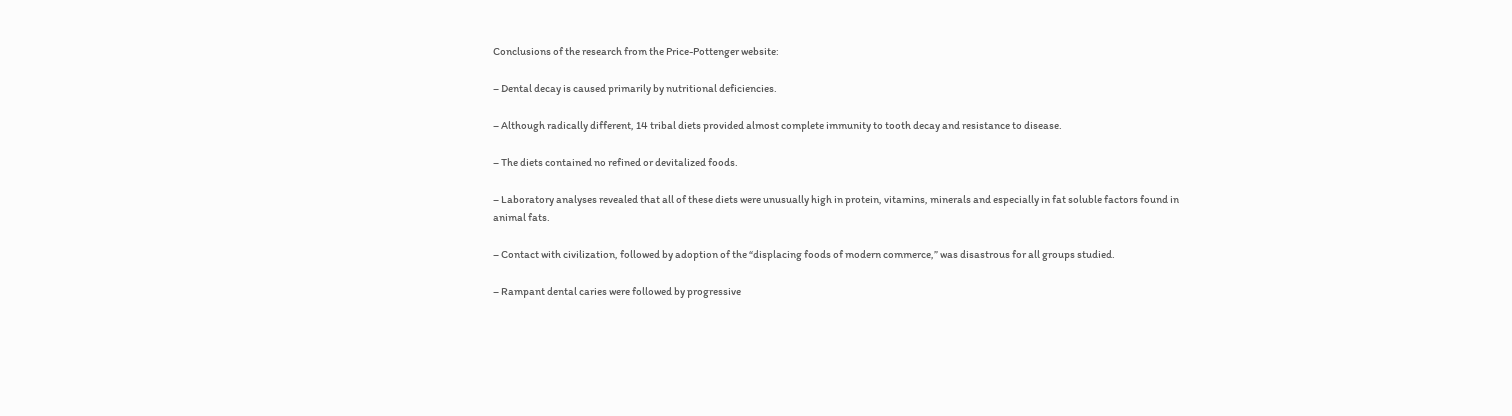Conclusions of the research from the Price-Pottenger website:

– Dental decay is caused primarily by nutritional deficiencies.

– Although radically different, 14 tribal diets provided almost complete immunity to tooth decay and resistance to disease.

– The diets contained no refined or devitalized foods.

– Laboratory analyses revealed that all of these diets were unusually high in protein, vitamins, minerals and especially in fat soluble factors found in animal fats.

– Contact with civilization, followed by adoption of the “displacing foods of modern commerce,” was disastrous for all groups studied.

– Rampant dental caries were followed by progressive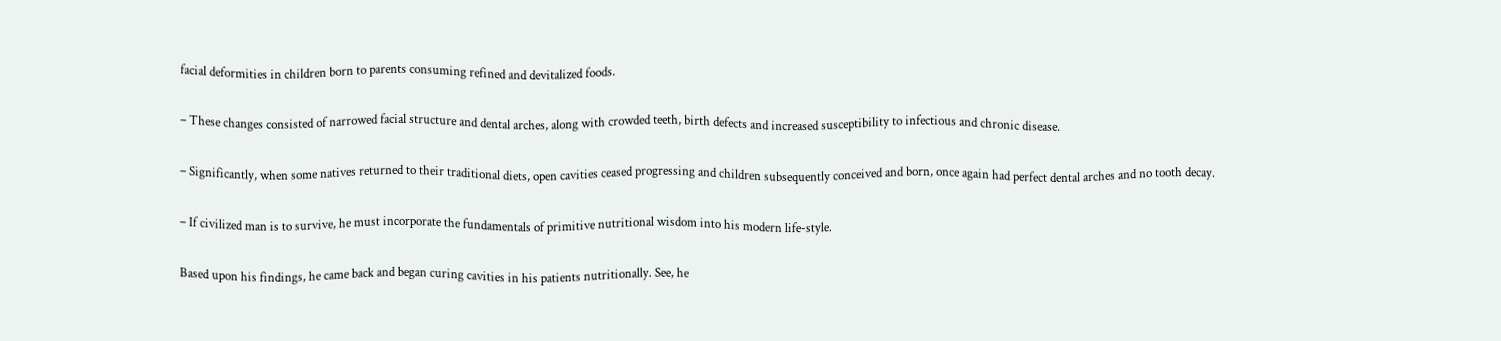facial deformities in children born to parents consuming refined and devitalized foods.

– These changes consisted of narrowed facial structure and dental arches, along with crowded teeth, birth defects and increased susceptibility to infectious and chronic disease.

– Significantly, when some natives returned to their traditional diets, open cavities ceased progressing and children subsequently conceived and born, once again had perfect dental arches and no tooth decay.

– If civilized man is to survive, he must incorporate the fundamentals of primitive nutritional wisdom into his modern life-style.

Based upon his findings, he came back and began curing cavities in his patients nutritionally. See, he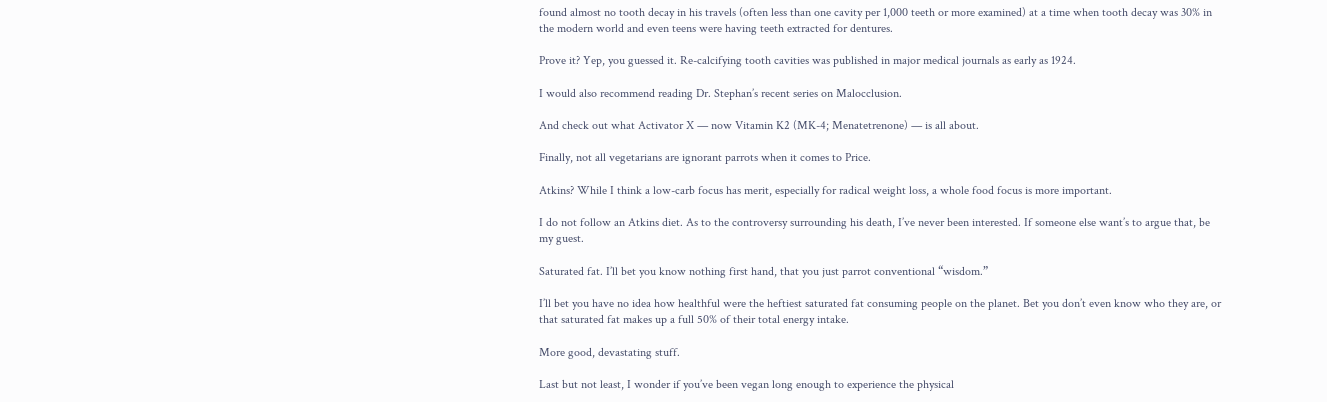found almost no tooth decay in his travels (often less than one cavity per 1,000 teeth or more examined) at a time when tooth decay was 30% in the modern world and even teens were having teeth extracted for dentures.

Prove it? Yep, you guessed it. Re-calcifying tooth cavities was published in major medical journals as early as 1924.

I would also recommend reading Dr. Stephan’s recent series on Malocclusion.

And check out what Activator X — now Vitamin K2 (MK-4; Menatetrenone) — is all about.

Finally, not all vegetarians are ignorant parrots when it comes to Price.

Atkins? While I think a low-carb focus has merit, especially for radical weight loss, a whole food focus is more important.

I do not follow an Atkins diet. As to the controversy surrounding his death, I’ve never been interested. If someone else want’s to argue that, be my guest.

Saturated fat. I’ll bet you know nothing first hand, that you just parrot conventional “wisdom.”

I’ll bet you have no idea how healthful were the heftiest saturated fat consuming people on the planet. Bet you don’t even know who they are, or that saturated fat makes up a full 50% of their total energy intake.

More good, devastating stuff.

Last but not least, I wonder if you’ve been vegan long enough to experience the physical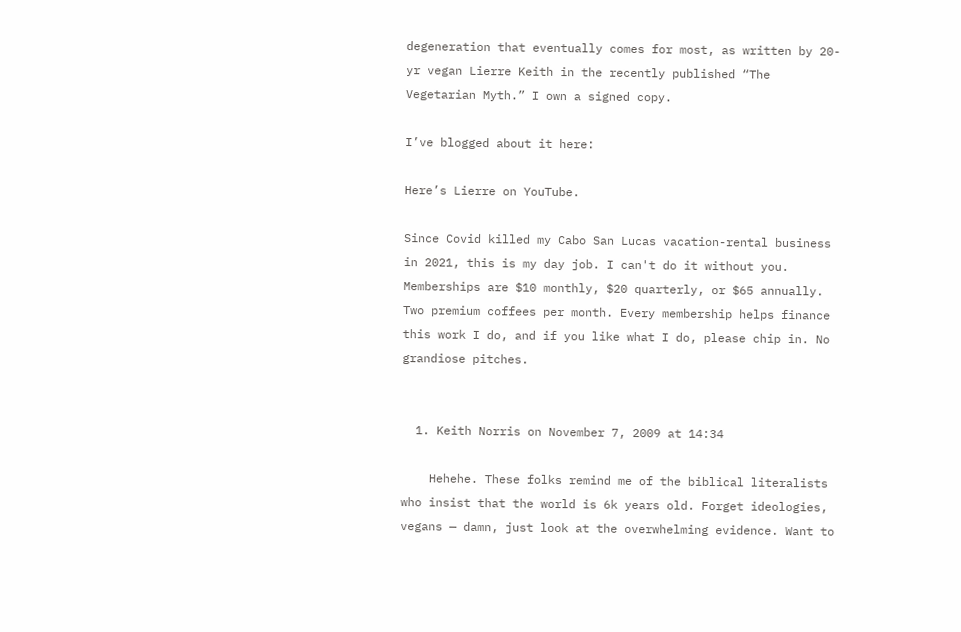degeneration that eventually comes for most, as written by 20-yr vegan Lierre Keith in the recently published “The Vegetarian Myth.” I own a signed copy.

I’ve blogged about it here:

Here’s Lierre on YouTube.

Since Covid killed my Cabo San Lucas vacation-rental business in 2021, this is my day job. I can't do it without you. Memberships are $10 monthly, $20 quarterly, or $65 annually. Two premium coffees per month. Every membership helps finance this work I do, and if you like what I do, please chip in. No grandiose pitches.


  1. Keith Norris on November 7, 2009 at 14:34

    Hehehe. These folks remind me of the biblical literalists who insist that the world is 6k years old. Forget ideologies, vegans — damn, just look at the overwhelming evidence. Want to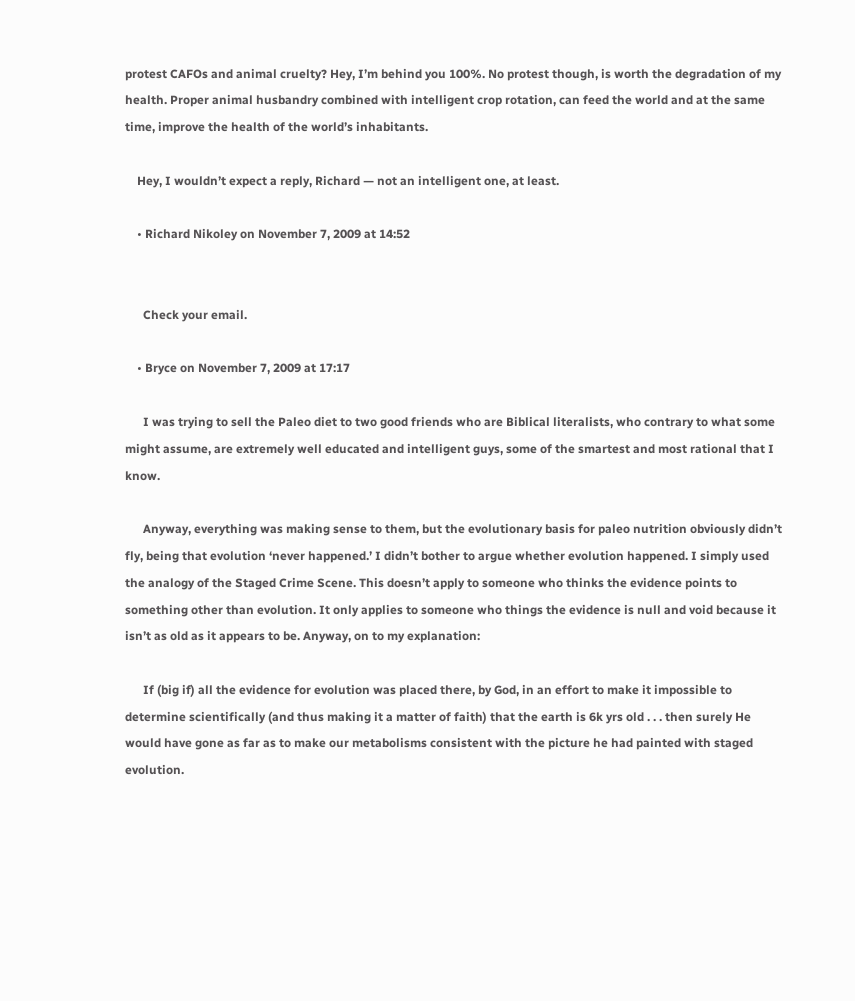protest CAFOs and animal cruelty? Hey, I’m behind you 100%. No protest though, is worth the degradation of my health. Proper animal husbandry combined with intelligent crop rotation, can feed the world and at the same time, improve the health of the world’s inhabitants.

    Hey, I wouldn’t expect a reply, Richard — not an intelligent one, at least.

    • Richard Nikoley on November 7, 2009 at 14:52


      Check your email.

    • Bryce on November 7, 2009 at 17:17

      I was trying to sell the Paleo diet to two good friends who are Biblical literalists, who contrary to what some might assume, are extremely well educated and intelligent guys, some of the smartest and most rational that I know.

      Anyway, everything was making sense to them, but the evolutionary basis for paleo nutrition obviously didn’t fly, being that evolution ‘never happened.’ I didn’t bother to argue whether evolution happened. I simply used the analogy of the Staged Crime Scene. This doesn’t apply to someone who thinks the evidence points to something other than evolution. It only applies to someone who things the evidence is null and void because it isn’t as old as it appears to be. Anyway, on to my explanation:

      If (big if) all the evidence for evolution was placed there, by God, in an effort to make it impossible to determine scientifically (and thus making it a matter of faith) that the earth is 6k yrs old . . . then surely He would have gone as far as to make our metabolisms consistent with the picture he had painted with staged evolution.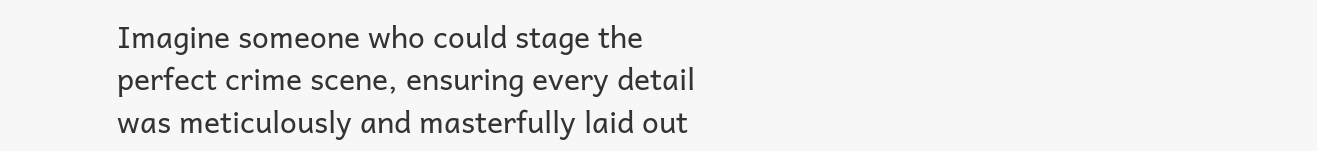Imagine someone who could stage the perfect crime scene, ensuring every detail was meticulously and masterfully laid out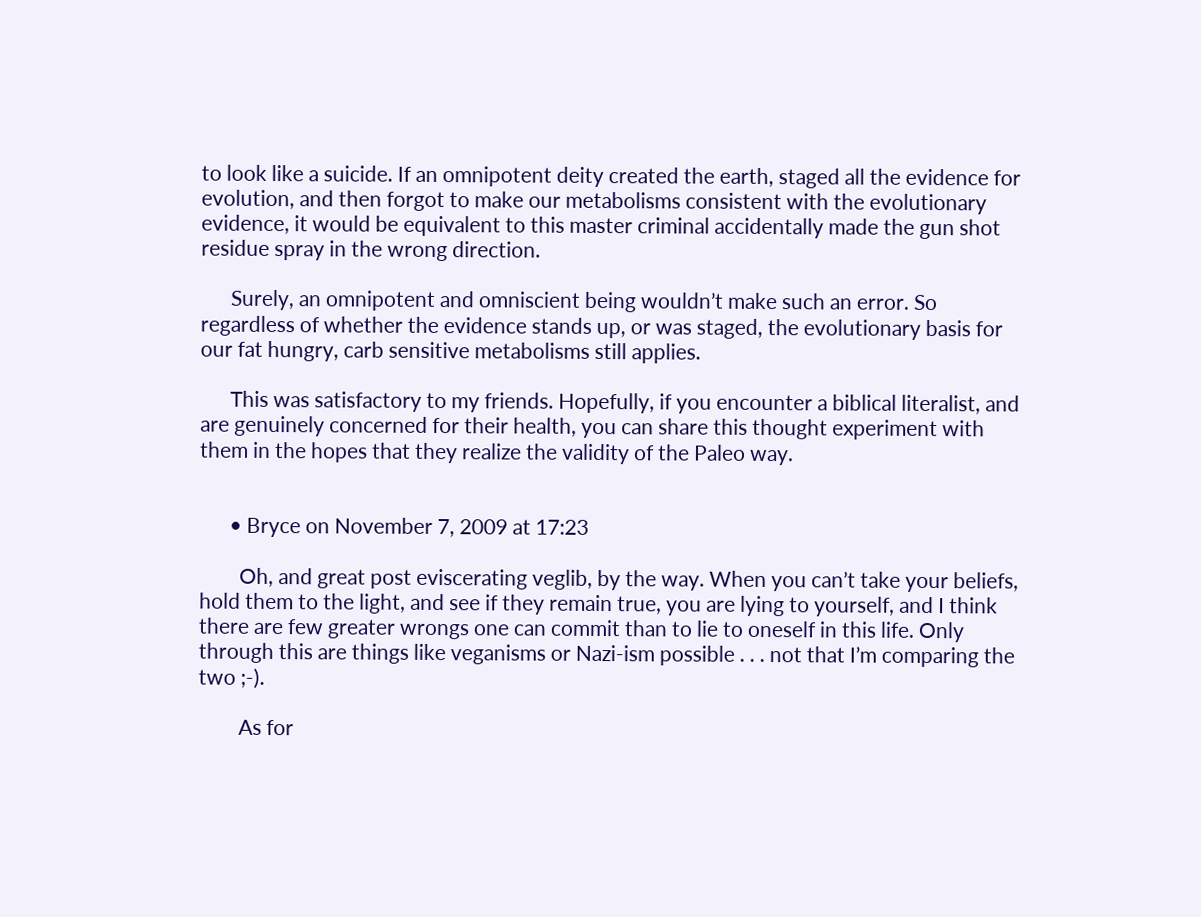to look like a suicide. If an omnipotent deity created the earth, staged all the evidence for evolution, and then forgot to make our metabolisms consistent with the evolutionary evidence, it would be equivalent to this master criminal accidentally made the gun shot residue spray in the wrong direction.

      Surely, an omnipotent and omniscient being wouldn’t make such an error. So regardless of whether the evidence stands up, or was staged, the evolutionary basis for our fat hungry, carb sensitive metabolisms still applies.

      This was satisfactory to my friends. Hopefully, if you encounter a biblical literalist, and are genuinely concerned for their health, you can share this thought experiment with them in the hopes that they realize the validity of the Paleo way.


      • Bryce on November 7, 2009 at 17:23

        Oh, and great post eviscerating veglib, by the way. When you can’t take your beliefs, hold them to the light, and see if they remain true, you are lying to yourself, and I think there are few greater wrongs one can commit than to lie to oneself in this life. Only through this are things like veganisms or Nazi-ism possible . . . not that I’m comparing the two ;-).

        As for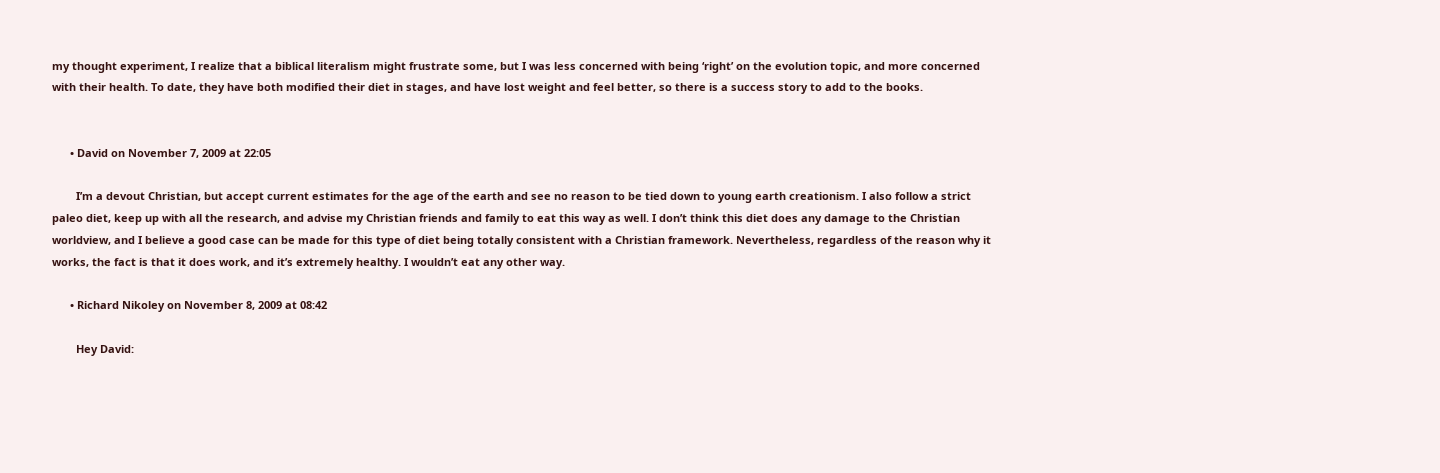my thought experiment, I realize that a biblical literalism might frustrate some, but I was less concerned with being ‘right’ on the evolution topic, and more concerned with their health. To date, they have both modified their diet in stages, and have lost weight and feel better, so there is a success story to add to the books.


      • David on November 7, 2009 at 22:05

        I’m a devout Christian, but accept current estimates for the age of the earth and see no reason to be tied down to young earth creationism. I also follow a strict paleo diet, keep up with all the research, and advise my Christian friends and family to eat this way as well. I don’t think this diet does any damage to the Christian worldview, and I believe a good case can be made for this type of diet being totally consistent with a Christian framework. Nevertheless, regardless of the reason why it works, the fact is that it does work, and it’s extremely healthy. I wouldn’t eat any other way.

      • Richard Nikoley on November 8, 2009 at 08:42

        Hey David: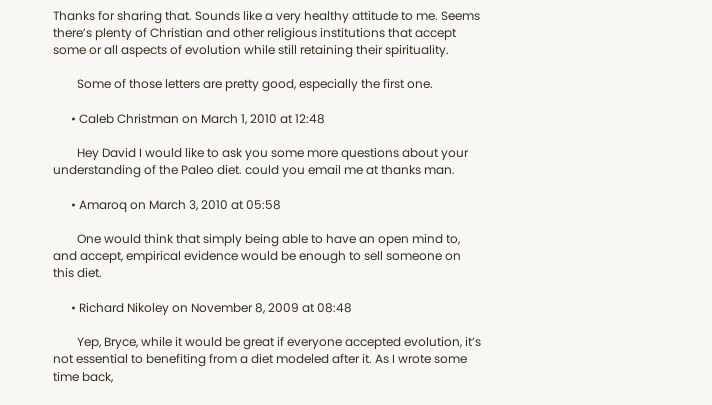Thanks for sharing that. Sounds like a very healthy attitude to me. Seems there’s plenty of Christian and other religious institutions that accept some or all aspects of evolution while still retaining their spirituality.

        Some of those letters are pretty good, especially the first one.

      • Caleb Christman on March 1, 2010 at 12:48

        Hey David I would like to ask you some more questions about your understanding of the Paleo diet. could you email me at thanks man.

      • Amaroq on March 3, 2010 at 05:58

        One would think that simply being able to have an open mind to, and accept, empirical evidence would be enough to sell someone on this diet.

      • Richard Nikoley on November 8, 2009 at 08:48

        Yep, Bryce, while it would be great if everyone accepted evolution, it’s not essential to benefiting from a diet modeled after it. As I wrote some time back,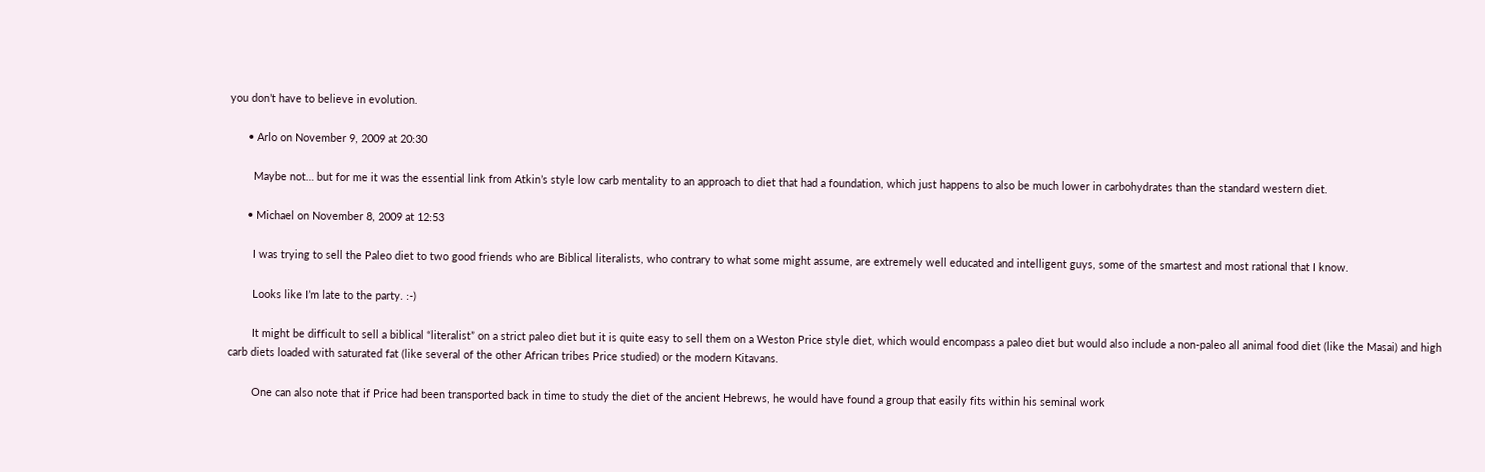you don’t have to believe in evolution.

      • Arlo on November 9, 2009 at 20:30

        Maybe not… but for me it was the essential link from Atkin’s style low carb mentality to an approach to diet that had a foundation, which just happens to also be much lower in carbohydrates than the standard western diet.

      • Michael on November 8, 2009 at 12:53

        I was trying to sell the Paleo diet to two good friends who are Biblical literalists, who contrary to what some might assume, are extremely well educated and intelligent guys, some of the smartest and most rational that I know.

        Looks like I’m late to the party. :-)

        It might be difficult to sell a biblical “literalist” on a strict paleo diet but it is quite easy to sell them on a Weston Price style diet, which would encompass a paleo diet but would also include a non-paleo all animal food diet (like the Masai) and high carb diets loaded with saturated fat (like several of the other African tribes Price studied) or the modern Kitavans.

        One can also note that if Price had been transported back in time to study the diet of the ancient Hebrews, he would have found a group that easily fits within his seminal work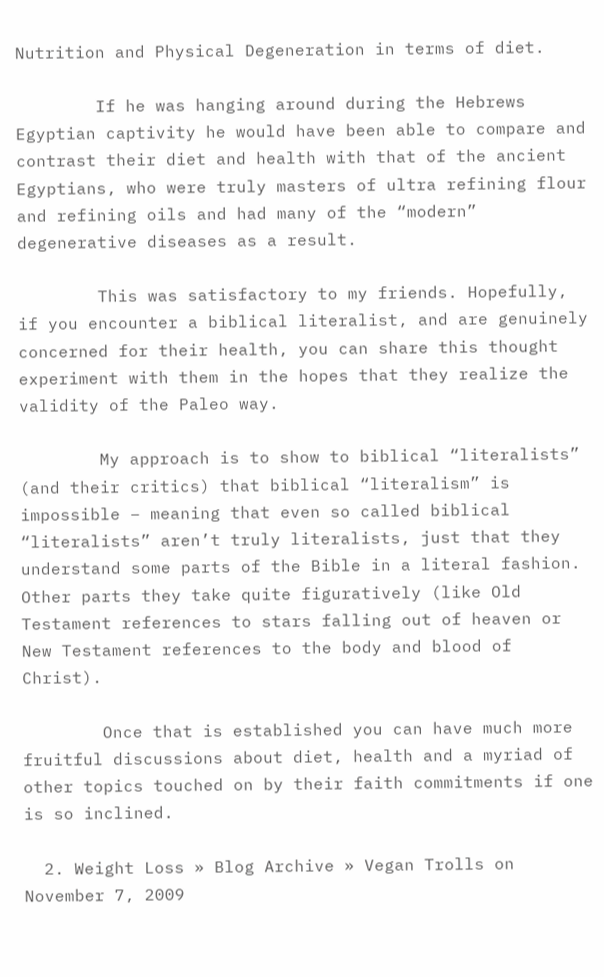Nutrition and Physical Degeneration in terms of diet.

        If he was hanging around during the Hebrews Egyptian captivity he would have been able to compare and contrast their diet and health with that of the ancient Egyptians, who were truly masters of ultra refining flour and refining oils and had many of the “modern” degenerative diseases as a result.

        This was satisfactory to my friends. Hopefully, if you encounter a biblical literalist, and are genuinely concerned for their health, you can share this thought experiment with them in the hopes that they realize the validity of the Paleo way.

        My approach is to show to biblical “literalists” (and their critics) that biblical “literalism” is impossible – meaning that even so called biblical “literalists” aren’t truly literalists, just that they understand some parts of the Bible in a literal fashion. Other parts they take quite figuratively (like Old Testament references to stars falling out of heaven or New Testament references to the body and blood of Christ).

        Once that is established you can have much more fruitful discussions about diet, health and a myriad of other topics touched on by their faith commitments if one is so inclined.

  2. Weight Loss » Blog Archive » Vegan Trolls on November 7, 2009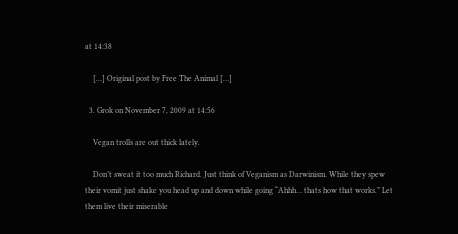at 14:38

    […] Original post by Free The Animal […]

  3. Grok on November 7, 2009 at 14:56

    Vegan trolls are out thick lately.

    Don’t sweat it too much Richard. Just think of Veganism as Darwinism. While they spew their vomit just shake you head up and down while going “Ahhh… thats how that works.” Let them live their miserable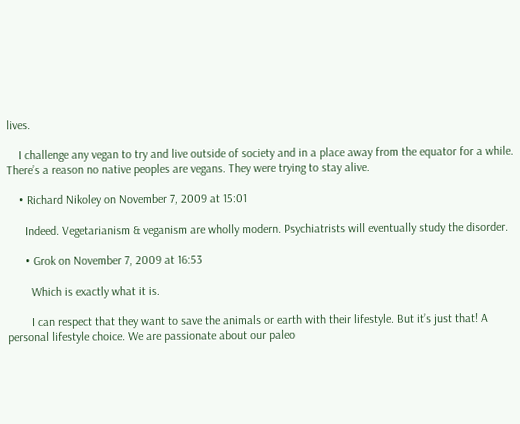lives.

    I challenge any vegan to try and live outside of society and in a place away from the equator for a while. There’s a reason no native peoples are vegans. They were trying to stay alive.

    • Richard Nikoley on November 7, 2009 at 15:01

      Indeed. Vegetarianism & veganism are wholly modern. Psychiatrists will eventually study the disorder.

      • Grok on November 7, 2009 at 16:53

        Which is exactly what it is.

        I can respect that they want to save the animals or earth with their lifestyle. But it’s just that! A personal lifestyle choice. We are passionate about our paleo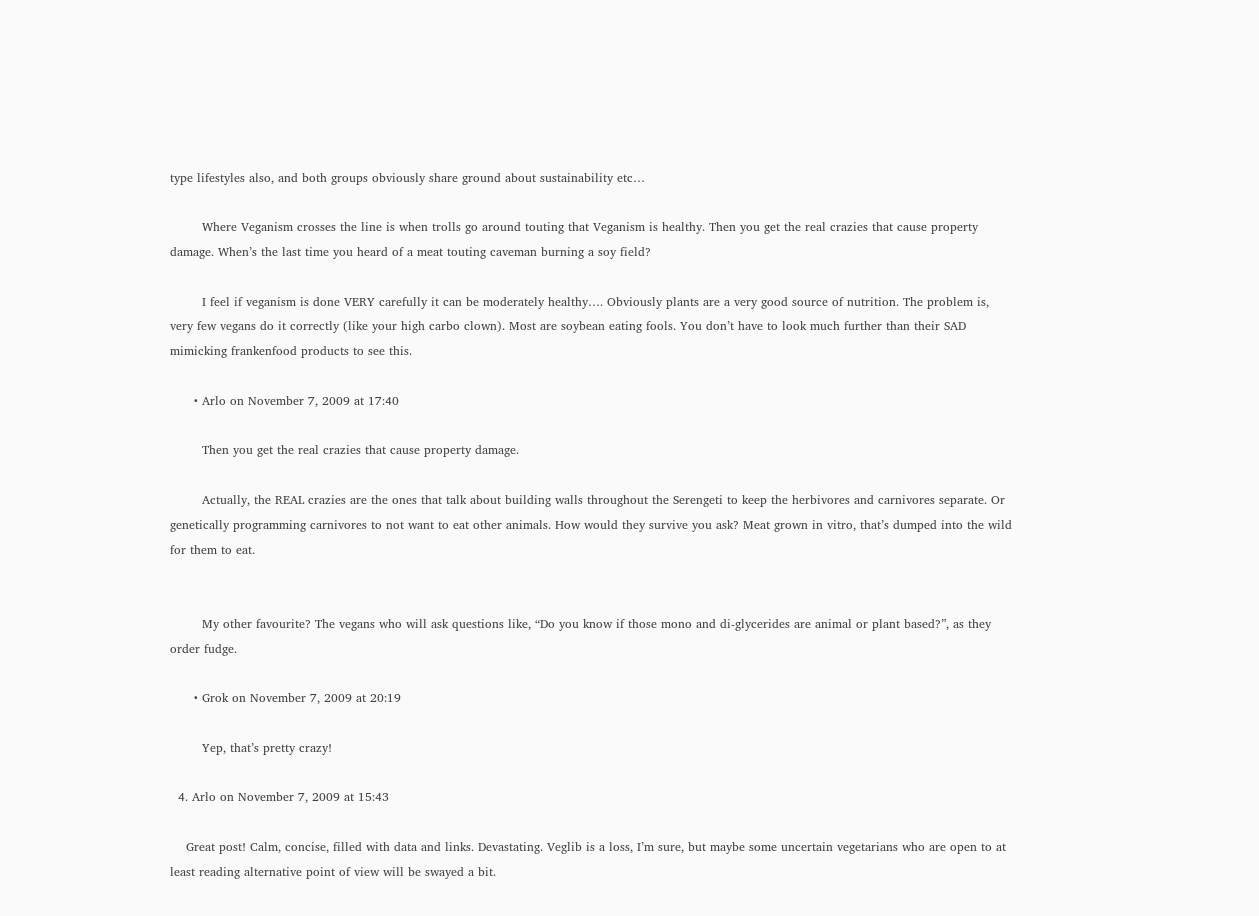type lifestyles also, and both groups obviously share ground about sustainability etc…

        Where Veganism crosses the line is when trolls go around touting that Veganism is healthy. Then you get the real crazies that cause property damage. When’s the last time you heard of a meat touting caveman burning a soy field?

        I feel if veganism is done VERY carefully it can be moderately healthy…. Obviously plants are a very good source of nutrition. The problem is, very few vegans do it correctly (like your high carbo clown). Most are soybean eating fools. You don’t have to look much further than their SAD mimicking frankenfood products to see this.

      • Arlo on November 7, 2009 at 17:40

        Then you get the real crazies that cause property damage.

        Actually, the REAL crazies are the ones that talk about building walls throughout the Serengeti to keep the herbivores and carnivores separate. Or genetically programming carnivores to not want to eat other animals. How would they survive you ask? Meat grown in vitro, that’s dumped into the wild for them to eat.


        My other favourite? The vegans who will ask questions like, “Do you know if those mono and di-glycerides are animal or plant based?”, as they order fudge.

      • Grok on November 7, 2009 at 20:19

        Yep, that’s pretty crazy!

  4. Arlo on November 7, 2009 at 15:43

    Great post! Calm, concise, filled with data and links. Devastating. Veglib is a loss, I’m sure, but maybe some uncertain vegetarians who are open to at least reading alternative point of view will be swayed a bit.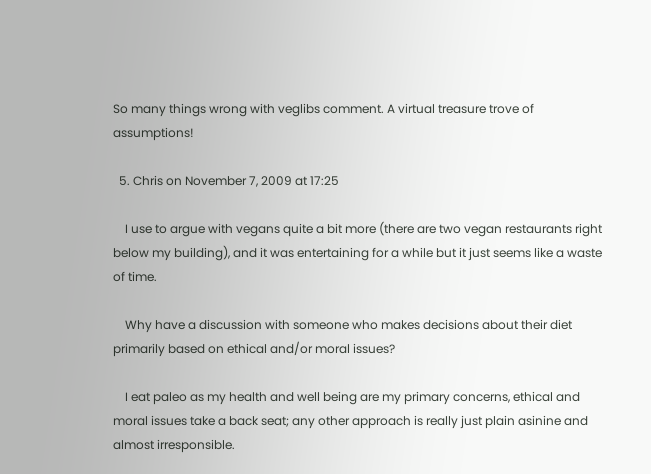So many things wrong with veglibs comment. A virtual treasure trove of assumptions!

  5. Chris on November 7, 2009 at 17:25

    I use to argue with vegans quite a bit more (there are two vegan restaurants right below my building), and it was entertaining for a while but it just seems like a waste of time.

    Why have a discussion with someone who makes decisions about their diet primarily based on ethical and/or moral issues?

    I eat paleo as my health and well being are my primary concerns, ethical and moral issues take a back seat; any other approach is really just plain asinine and almost irresponsible.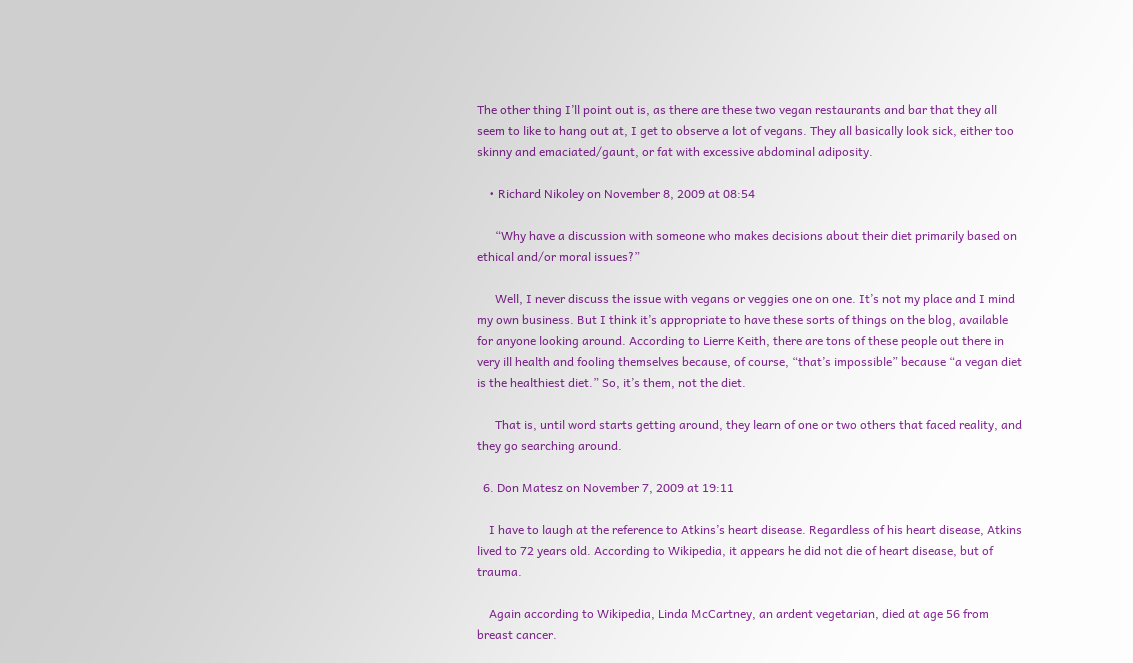The other thing I’ll point out is, as there are these two vegan restaurants and bar that they all seem to like to hang out at, I get to observe a lot of vegans. They all basically look sick, either too skinny and emaciated/gaunt, or fat with excessive abdominal adiposity.

    • Richard Nikoley on November 8, 2009 at 08:54

      “Why have a discussion with someone who makes decisions about their diet primarily based on ethical and/or moral issues?”

      Well, I never discuss the issue with vegans or veggies one on one. It’s not my place and I mind my own business. But I think it’s appropriate to have these sorts of things on the blog, available for anyone looking around. According to Lierre Keith, there are tons of these people out there in very ill health and fooling themselves because, of course, “that’s impossible” because “a vegan diet is the healthiest diet.” So, it’s them, not the diet.

      That is, until word starts getting around, they learn of one or two others that faced reality, and they go searching around.

  6. Don Matesz on November 7, 2009 at 19:11

    I have to laugh at the reference to Atkins’s heart disease. Regardless of his heart disease, Atkins lived to 72 years old. According to Wikipedia, it appears he did not die of heart disease, but of trauma.

    Again according to Wikipedia, Linda McCartney, an ardent vegetarian, died at age 56 from breast cancer.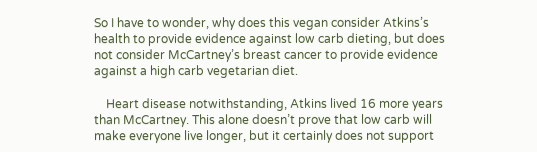So I have to wonder, why does this vegan consider Atkins’s health to provide evidence against low carb dieting, but does not consider McCartney’s breast cancer to provide evidence against a high carb vegetarian diet.

    Heart disease notwithstanding, Atkins lived 16 more years than McCartney. This alone doesn’t prove that low carb will make everyone live longer, but it certainly does not support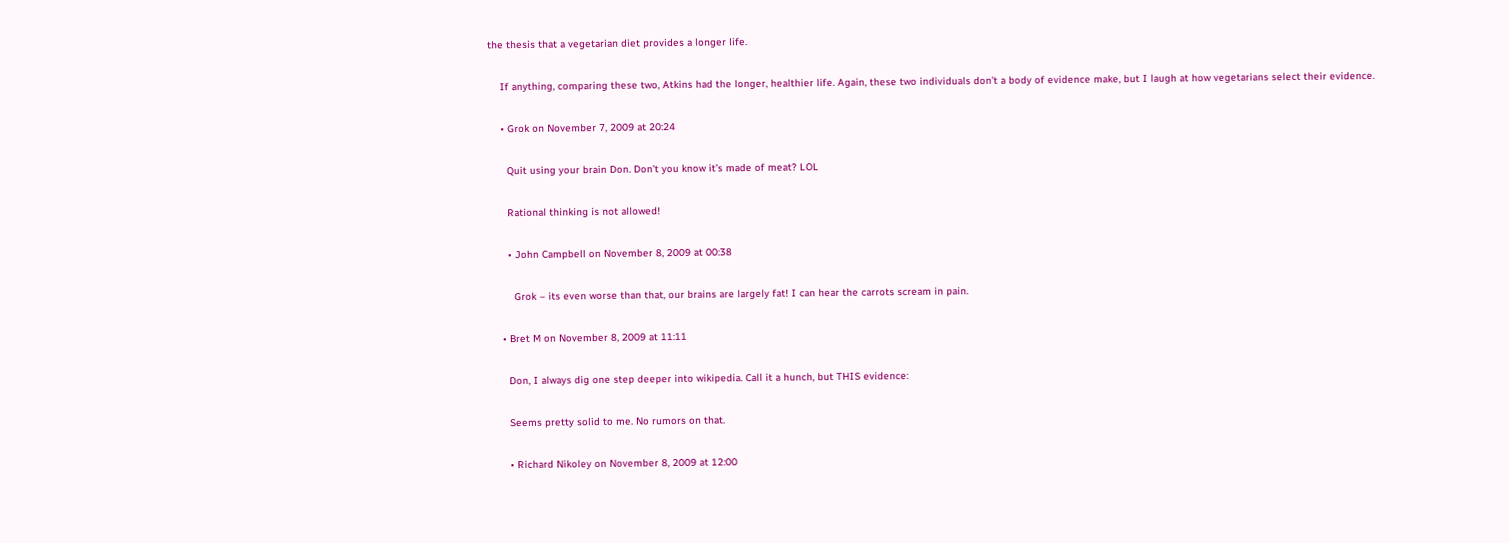the thesis that a vegetarian diet provides a longer life.

    If anything, comparing these two, Atkins had the longer, healthier life. Again, these two individuals don’t a body of evidence make, but I laugh at how vegetarians select their evidence.

    • Grok on November 7, 2009 at 20:24

      Quit using your brain Don. Don’t you know it’s made of meat? LOL

      Rational thinking is not allowed!

      • John Campbell on November 8, 2009 at 00:38

        Grok – its even worse than that, our brains are largely fat! I can hear the carrots scream in pain.

    • Bret M on November 8, 2009 at 11:11

      Don, I always dig one step deeper into wikipedia. Call it a hunch, but THIS evidence:

      Seems pretty solid to me. No rumors on that.

      • Richard Nikoley on November 8, 2009 at 12:00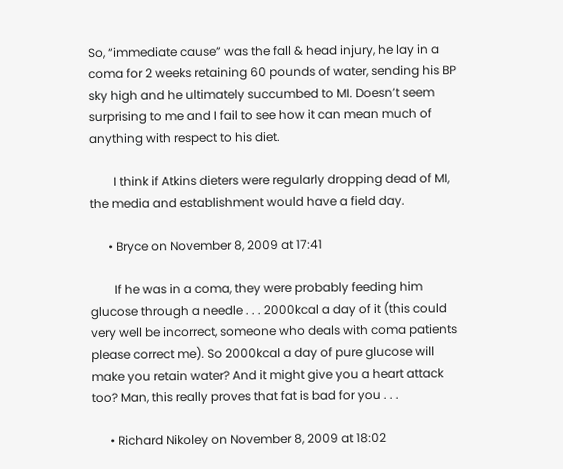So, “immediate cause” was the fall & head injury, he lay in a coma for 2 weeks retaining 60 pounds of water, sending his BP sky high and he ultimately succumbed to MI. Doesn’t seem surprising to me and I fail to see how it can mean much of anything with respect to his diet.

        I think if Atkins dieters were regularly dropping dead of MI, the media and establishment would have a field day.

      • Bryce on November 8, 2009 at 17:41

        If he was in a coma, they were probably feeding him glucose through a needle . . . 2000kcal a day of it (this could very well be incorrect, someone who deals with coma patients please correct me). So 2000kcal a day of pure glucose will make you retain water? And it might give you a heart attack too? Man, this really proves that fat is bad for you . . .

      • Richard Nikoley on November 8, 2009 at 18:02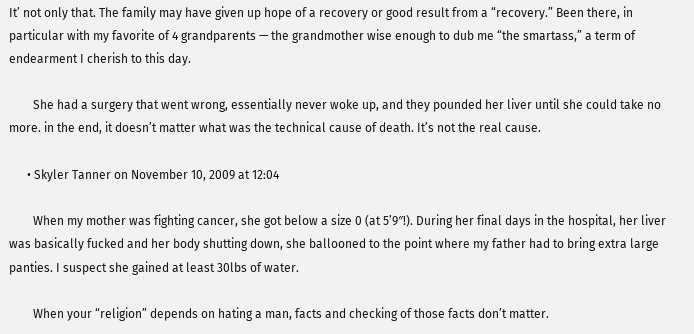It’ not only that. The family may have given up hope of a recovery or good result from a “recovery.” Been there, in particular with my favorite of 4 grandparents — the grandmother wise enough to dub me “the smartass,” a term of endearment I cherish to this day.

        She had a surgery that went wrong, essentially never woke up, and they pounded her liver until she could take no more. in the end, it doesn’t matter what was the technical cause of death. It’s not the real cause.

      • Skyler Tanner on November 10, 2009 at 12:04

        When my mother was fighting cancer, she got below a size 0 (at 5’9″!). During her final days in the hospital, her liver was basically fucked and her body shutting down, she ballooned to the point where my father had to bring extra large panties. I suspect she gained at least 30lbs of water.

        When your “religion” depends on hating a man, facts and checking of those facts don’t matter.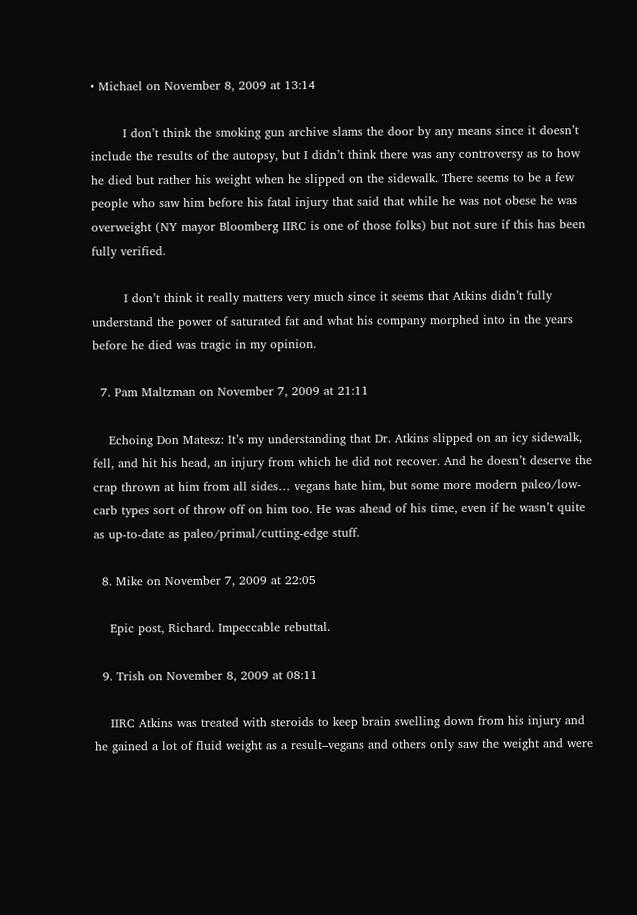• Michael on November 8, 2009 at 13:14

        I don’t think the smoking gun archive slams the door by any means since it doesn’t include the results of the autopsy, but I didn’t think there was any controversy as to how he died but rather his weight when he slipped on the sidewalk. There seems to be a few people who saw him before his fatal injury that said that while he was not obese he was overweight (NY mayor Bloomberg IIRC is one of those folks) but not sure if this has been fully verified.

        I don’t think it really matters very much since it seems that Atkins didn’t fully understand the power of saturated fat and what his company morphed into in the years before he died was tragic in my opinion.

  7. Pam Maltzman on November 7, 2009 at 21:11

    Echoing Don Matesz: It’s my understanding that Dr. Atkins slipped on an icy sidewalk, fell, and hit his head, an injury from which he did not recover. And he doesn’t deserve the crap thrown at him from all sides… vegans hate him, but some more modern paleo/low-carb types sort of throw off on him too. He was ahead of his time, even if he wasn’t quite as up-to-date as paleo/primal/cutting-edge stuff.

  8. Mike on November 7, 2009 at 22:05

    Epic post, Richard. Impeccable rebuttal.

  9. Trish on November 8, 2009 at 08:11

    IIRC Atkins was treated with steroids to keep brain swelling down from his injury and he gained a lot of fluid weight as a result–vegans and others only saw the weight and were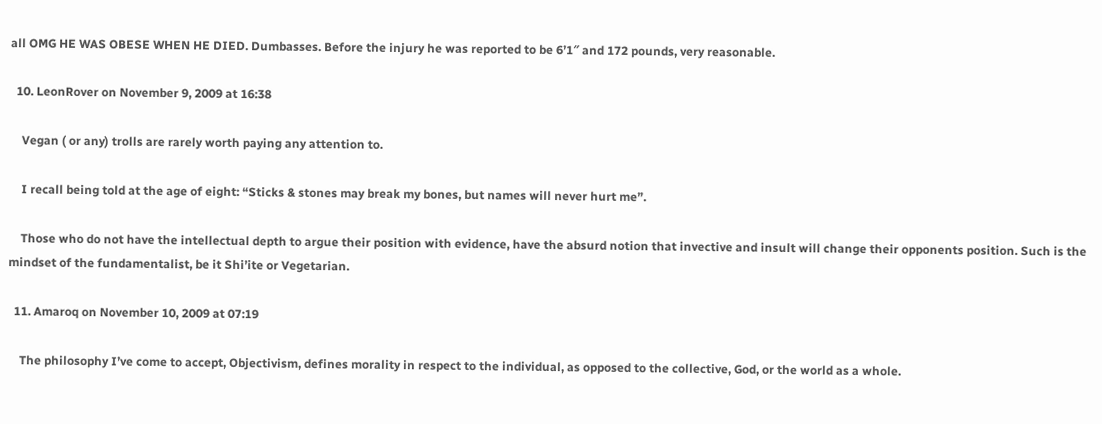all OMG HE WAS OBESE WHEN HE DIED. Dumbasses. Before the injury he was reported to be 6’1″ and 172 pounds, very reasonable.

  10. LeonRover on November 9, 2009 at 16:38

    Vegan ( or any) trolls are rarely worth paying any attention to.

    I recall being told at the age of eight: “Sticks & stones may break my bones, but names will never hurt me”.

    Those who do not have the intellectual depth to argue their position with evidence, have the absurd notion that invective and insult will change their opponents position. Such is the mindset of the fundamentalist, be it Shi’ite or Vegetarian.

  11. Amaroq on November 10, 2009 at 07:19

    The philosophy I’ve come to accept, Objectivism, defines morality in respect to the individual, as opposed to the collective, God, or the world as a whole.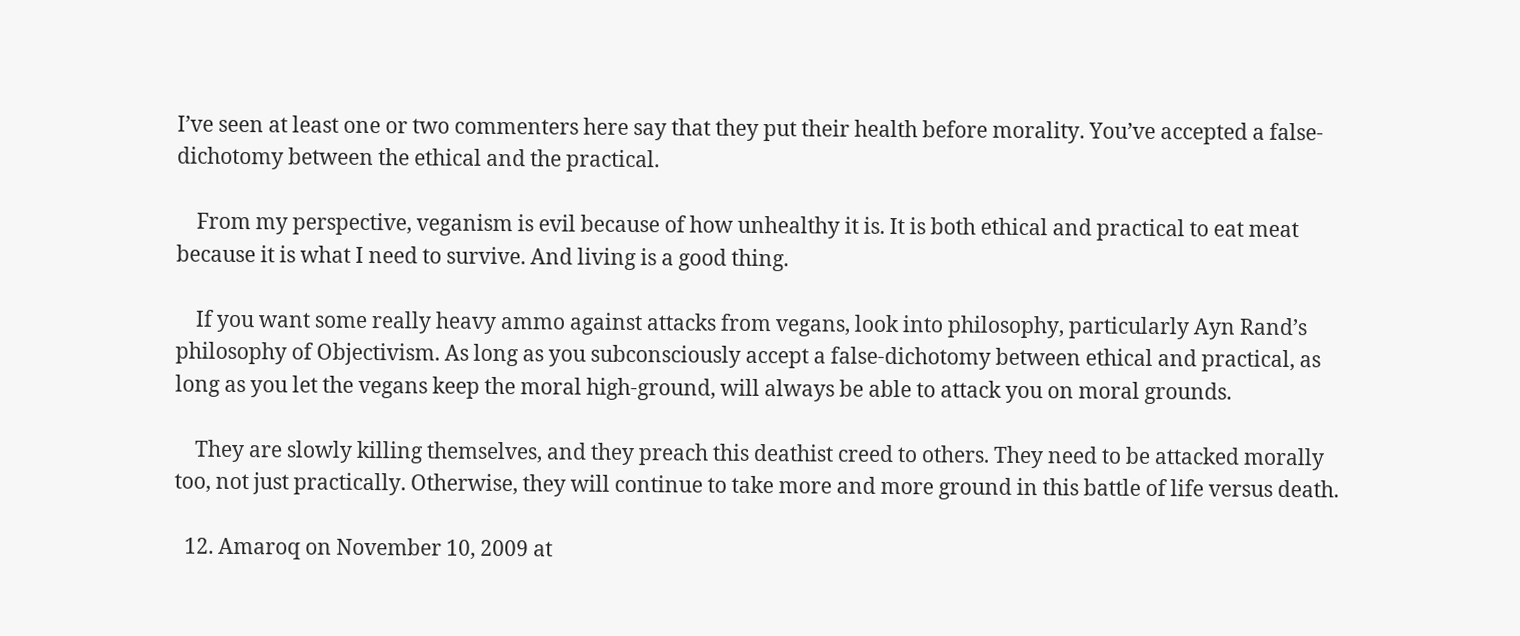I’ve seen at least one or two commenters here say that they put their health before morality. You’ve accepted a false-dichotomy between the ethical and the practical.

    From my perspective, veganism is evil because of how unhealthy it is. It is both ethical and practical to eat meat because it is what I need to survive. And living is a good thing.

    If you want some really heavy ammo against attacks from vegans, look into philosophy, particularly Ayn Rand’s philosophy of Objectivism. As long as you subconsciously accept a false-dichotomy between ethical and practical, as long as you let the vegans keep the moral high-ground, will always be able to attack you on moral grounds.

    They are slowly killing themselves, and they preach this deathist creed to others. They need to be attacked morally too, not just practically. Otherwise, they will continue to take more and more ground in this battle of life versus death.

  12. Amaroq on November 10, 2009 at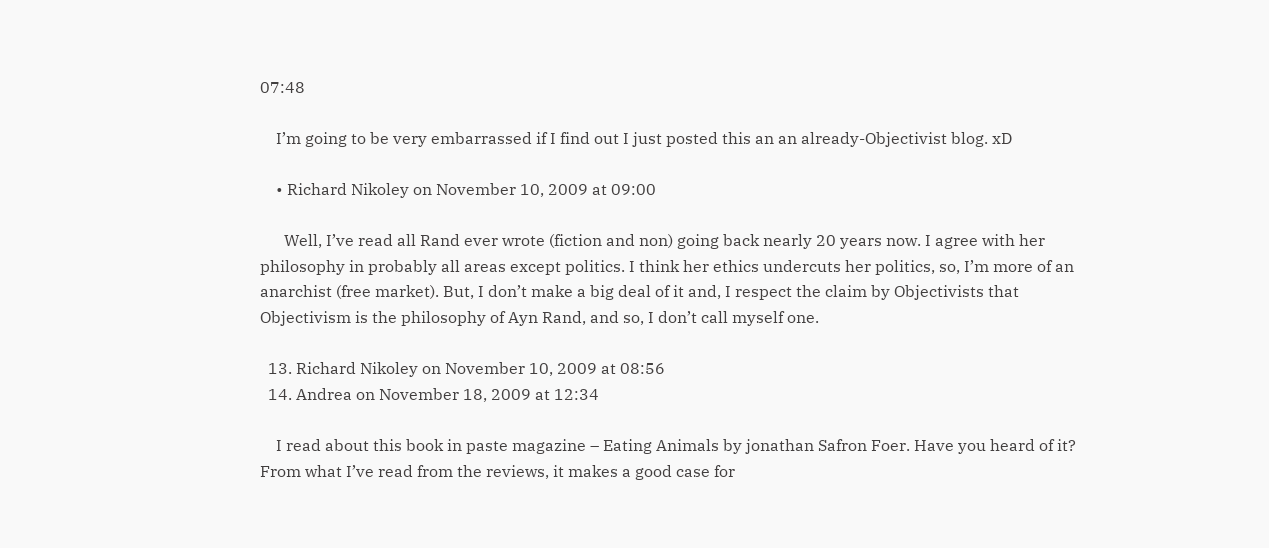07:48

    I’m going to be very embarrassed if I find out I just posted this an an already-Objectivist blog. xD

    • Richard Nikoley on November 10, 2009 at 09:00

      Well, I’ve read all Rand ever wrote (fiction and non) going back nearly 20 years now. I agree with her philosophy in probably all areas except politics. I think her ethics undercuts her politics, so, I’m more of an anarchist (free market). But, I don’t make a big deal of it and, I respect the claim by Objectivists that Objectivism is the philosophy of Ayn Rand, and so, I don’t call myself one.

  13. Richard Nikoley on November 10, 2009 at 08:56
  14. Andrea on November 18, 2009 at 12:34

    I read about this book in paste magazine – Eating Animals by jonathan Safron Foer. Have you heard of it? From what I’ve read from the reviews, it makes a good case for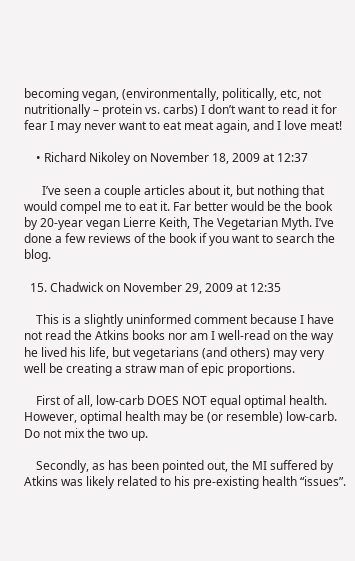becoming vegan, (environmentally, politically, etc, not nutritionally – protein vs. carbs) I don’t want to read it for fear I may never want to eat meat again, and I love meat!

    • Richard Nikoley on November 18, 2009 at 12:37

      I’ve seen a couple articles about it, but nothing that would compel me to eat it. Far better would be the book by 20-year vegan Lierre Keith, The Vegetarian Myth. I’ve done a few reviews of the book if you want to search the blog.

  15. Chadwick on November 29, 2009 at 12:35

    This is a slightly uninformed comment because I have not read the Atkins books nor am I well-read on the way he lived his life, but vegetarians (and others) may very well be creating a straw man of epic proportions.

    First of all, low-carb DOES NOT equal optimal health. However, optimal health may be (or resemble) low-carb. Do not mix the two up.

    Secondly, as has been pointed out, the MI suffered by Atkins was likely related to his pre-existing health “issues”.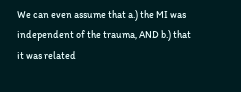We can even assume that a.) the MI was independent of the trauma, AND b.) that it was related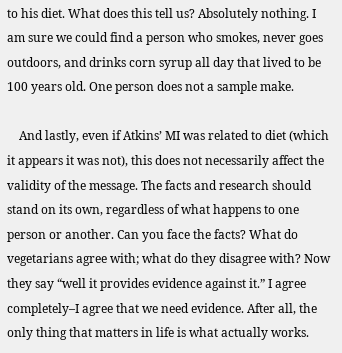to his diet. What does this tell us? Absolutely nothing. I am sure we could find a person who smokes, never goes outdoors, and drinks corn syrup all day that lived to be 100 years old. One person does not a sample make.

    And lastly, even if Atkins’ MI was related to diet (which it appears it was not), this does not necessarily affect the validity of the message. The facts and research should stand on its own, regardless of what happens to one person or another. Can you face the facts? What do vegetarians agree with; what do they disagree with? Now they say “well it provides evidence against it.” I agree completely–I agree that we need evidence. After all, the only thing that matters in life is what actually works.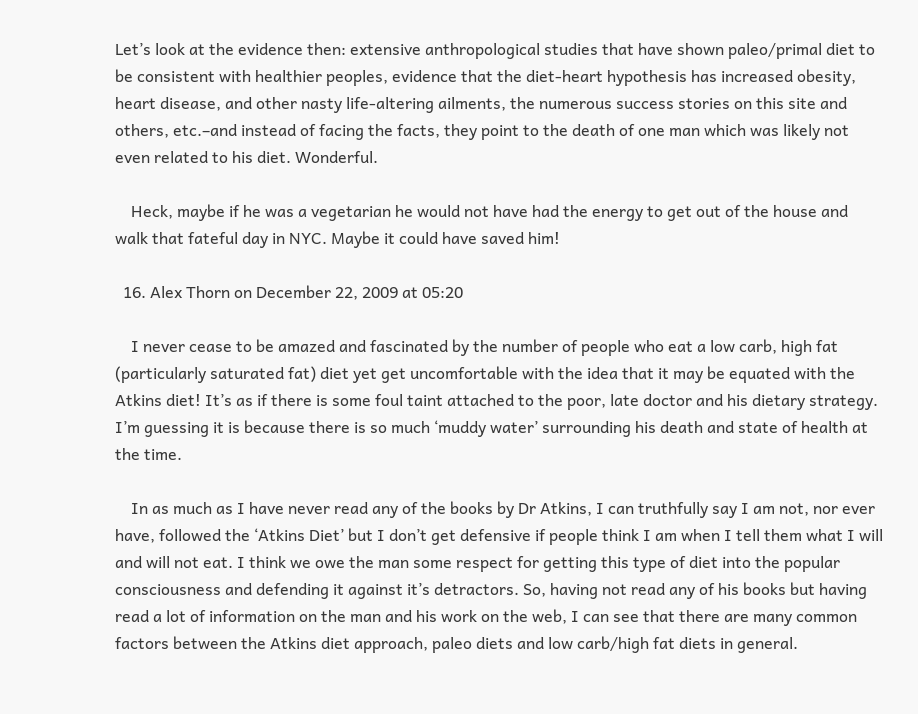Let’s look at the evidence then: extensive anthropological studies that have shown paleo/primal diet to be consistent with healthier peoples, evidence that the diet-heart hypothesis has increased obesity, heart disease, and other nasty life-altering ailments, the numerous success stories on this site and others, etc.–and instead of facing the facts, they point to the death of one man which was likely not even related to his diet. Wonderful.

    Heck, maybe if he was a vegetarian he would not have had the energy to get out of the house and walk that fateful day in NYC. Maybe it could have saved him!

  16. Alex Thorn on December 22, 2009 at 05:20

    I never cease to be amazed and fascinated by the number of people who eat a low carb, high fat (particularly saturated fat) diet yet get uncomfortable with the idea that it may be equated with the Atkins diet! It’s as if there is some foul taint attached to the poor, late doctor and his dietary strategy. I’m guessing it is because there is so much ‘muddy water’ surrounding his death and state of health at the time.

    In as much as I have never read any of the books by Dr Atkins, I can truthfully say I am not, nor ever have, followed the ‘Atkins Diet’ but I don’t get defensive if people think I am when I tell them what I will and will not eat. I think we owe the man some respect for getting this type of diet into the popular consciousness and defending it against it’s detractors. So, having not read any of his books but having read a lot of information on the man and his work on the web, I can see that there are many common factors between the Atkins diet approach, paleo diets and low carb/high fat diets in general.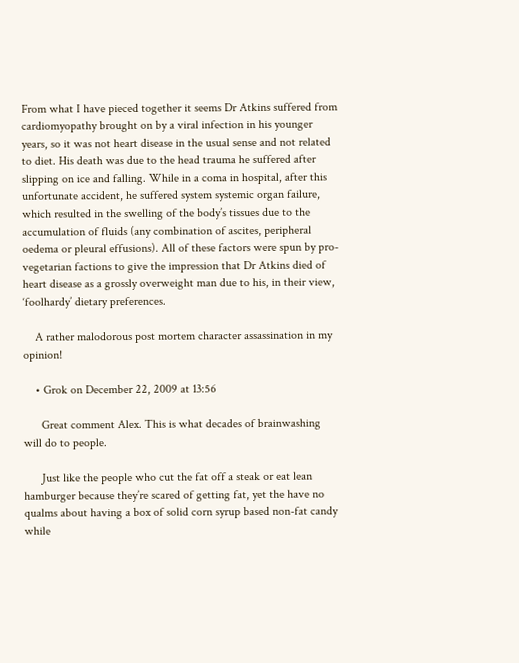From what I have pieced together it seems Dr Atkins suffered from cardiomyopathy brought on by a viral infection in his younger years, so it was not heart disease in the usual sense and not related to diet. His death was due to the head trauma he suffered after slipping on ice and falling. While in a coma in hospital, after this unfortunate accident, he suffered system systemic organ failure, which resulted in the swelling of the body’s tissues due to the accumulation of fluids (any combination of ascites, peripheral oedema or pleural effusions). All of these factors were spun by pro-vegetarian factions to give the impression that Dr Atkins died of heart disease as a grossly overweight man due to his, in their view, ‘foolhardy’ dietary preferences.

    A rather malodorous post mortem character assassination in my opinion!

    • Grok on December 22, 2009 at 13:56

      Great comment Alex. This is what decades of brainwashing will do to people.

      Just like the people who cut the fat off a steak or eat lean hamburger because they’re scared of getting fat, yet the have no qualms about having a box of solid corn syrup based non-fat candy while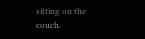sitting on the couch.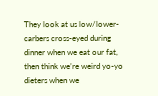They look at us low/lower-carbers cross-eyed during dinner when we eat our fat, then think we’re weird yo-yo dieters when we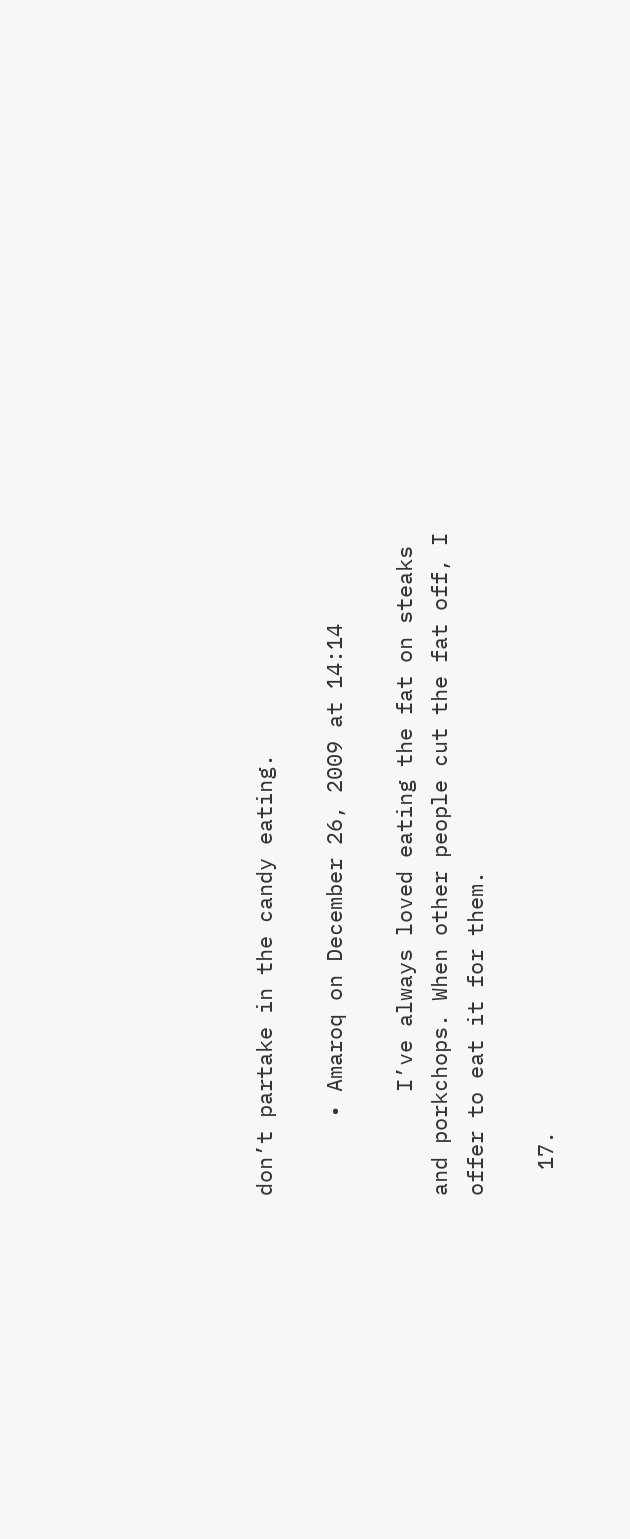don’t partake in the candy eating.

      • Amaroq on December 26, 2009 at 14:14

        I’ve always loved eating the fat on steaks and porkchops. When other people cut the fat off, I offer to eat it for them.

  17.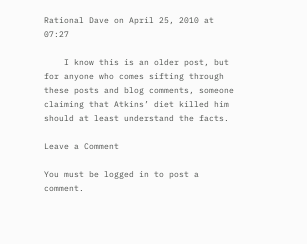Rational Dave on April 25, 2010 at 07:27

    I know this is an older post, but for anyone who comes sifting through these posts and blog comments, someone claiming that Atkins’ diet killed him should at least understand the facts.

Leave a Comment

You must be logged in to post a comment.